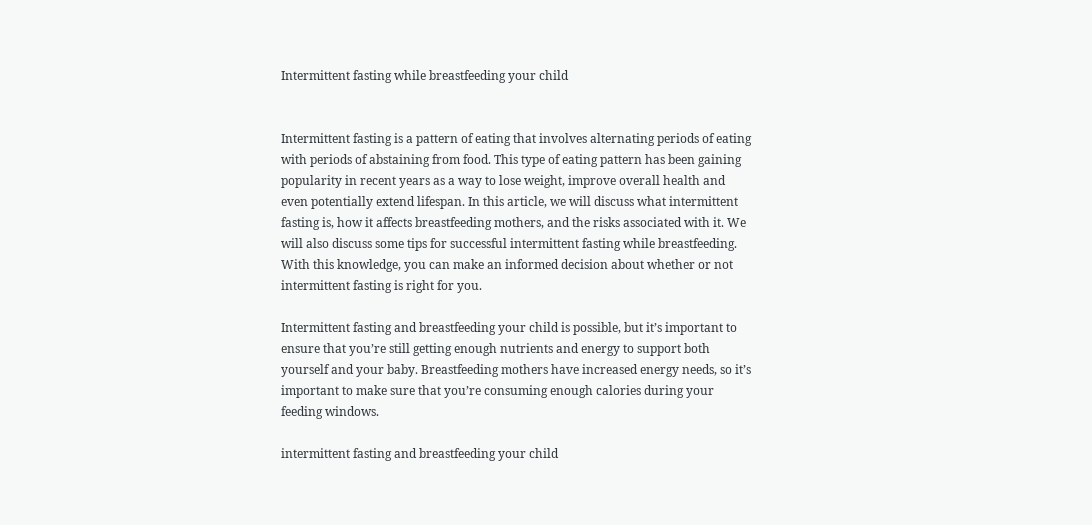Intermittent fasting while breastfeeding your child


Intermittent fasting is a pattern of eating that involves alternating periods of eating with periods of abstaining from food. This type of eating pattern has been gaining popularity in recent years as a way to lose weight, improve overall health and even potentially extend lifespan. In this article, we will discuss what intermittent fasting is, how it affects breastfeeding mothers, and the risks associated with it. We will also discuss some tips for successful intermittent fasting while breastfeeding. With this knowledge, you can make an informed decision about whether or not intermittent fasting is right for you.

Intermittent fasting and breastfeeding your child is possible, but it’s important to ensure that you’re still getting enough nutrients and energy to support both yourself and your baby. Breastfeeding mothers have increased energy needs, so it’s important to make sure that you’re consuming enough calories during your feeding windows.

intermittent fasting and breastfeeding your child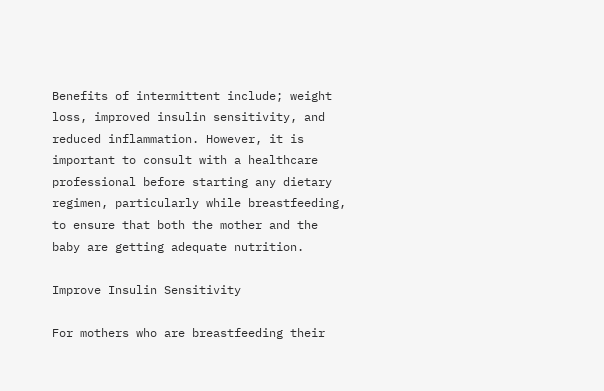Benefits of intermittent include; weight loss, improved insulin sensitivity, and reduced inflammation. However, it is important to consult with a healthcare professional before starting any dietary regimen, particularly while breastfeeding, to ensure that both the mother and the baby are getting adequate nutrition.

Improve Insulin Sensitivity

For mothers who are breastfeeding their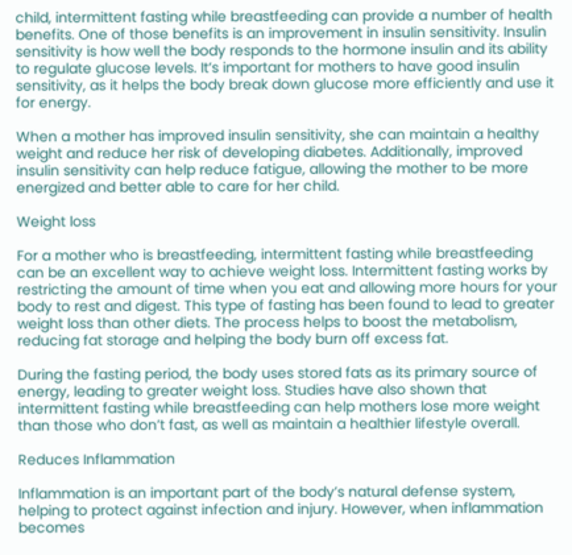child, intermittent fasting while breastfeeding can provide a number of health benefits. One of those benefits is an improvement in insulin sensitivity. Insulin sensitivity is how well the body responds to the hormone insulin and its ability to regulate glucose levels. It’s important for mothers to have good insulin sensitivity, as it helps the body break down glucose more efficiently and use it for energy.

When a mother has improved insulin sensitivity, she can maintain a healthy weight and reduce her risk of developing diabetes. Additionally, improved insulin sensitivity can help reduce fatigue, allowing the mother to be more energized and better able to care for her child.

Weight loss

For a mother who is breastfeeding, intermittent fasting while breastfeeding can be an excellent way to achieve weight loss. Intermittent fasting works by restricting the amount of time when you eat and allowing more hours for your body to rest and digest. This type of fasting has been found to lead to greater weight loss than other diets. The process helps to boost the metabolism, reducing fat storage and helping the body burn off excess fat.

During the fasting period, the body uses stored fats as its primary source of energy, leading to greater weight loss. Studies have also shown that intermittent fasting while breastfeeding can help mothers lose more weight than those who don’t fast, as well as maintain a healthier lifestyle overall.

Reduces Inflammation

Inflammation is an important part of the body’s natural defense system, helping to protect against infection and injury. However, when inflammation becomes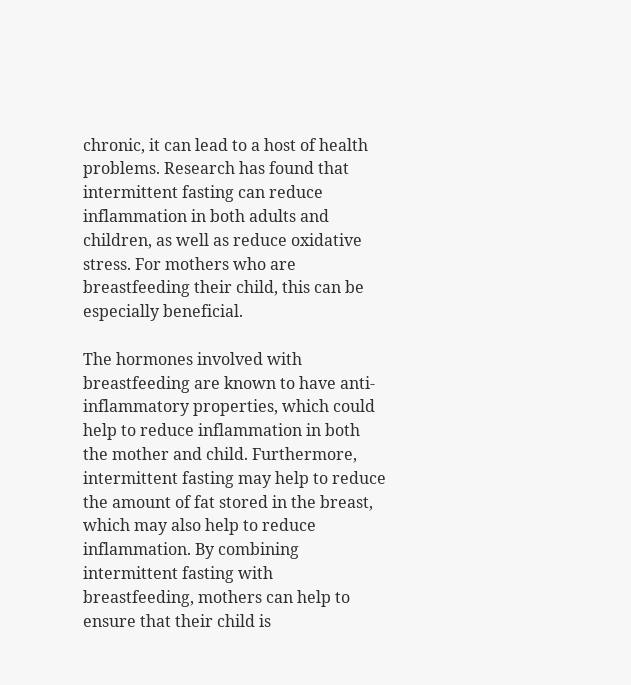chronic, it can lead to a host of health problems. Research has found that intermittent fasting can reduce inflammation in both adults and children, as well as reduce oxidative stress. For mothers who are breastfeeding their child, this can be especially beneficial.

The hormones involved with breastfeeding are known to have anti-inflammatory properties, which could help to reduce inflammation in both the mother and child. Furthermore, intermittent fasting may help to reduce the amount of fat stored in the breast, which may also help to reduce inflammation. By combining intermittent fasting with breastfeeding, mothers can help to ensure that their child is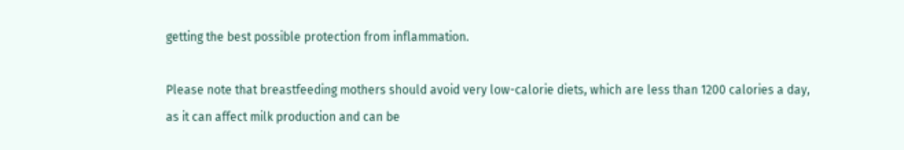getting the best possible protection from inflammation.

Please note that breastfeeding mothers should avoid very low-calorie diets, which are less than 1200 calories a day, as it can affect milk production and can be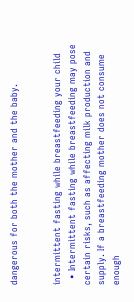dangerous for both the mother and the baby.


intermittent fasting while breastfeeding your child
  • Intermittent fasting while breastfeeding may pose certain risks, such as affecting milk production and supply. If a breastfeeding mother does not consume enough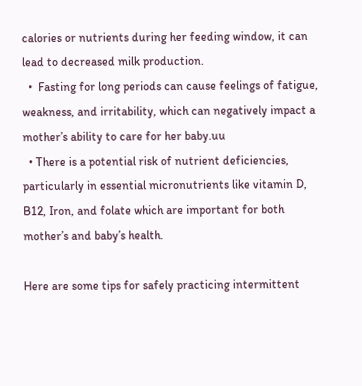calories or nutrients during her feeding window, it can lead to decreased milk production.
  •  Fasting for long periods can cause feelings of fatigue, weakness, and irritability, which can negatively impact a mother’s ability to care for her baby.uu
  • There is a potential risk of nutrient deficiencies, particularly in essential micronutrients like vitamin D, B12, Iron, and folate which are important for both mother’s and baby’s health.

Here are some tips for safely practicing intermittent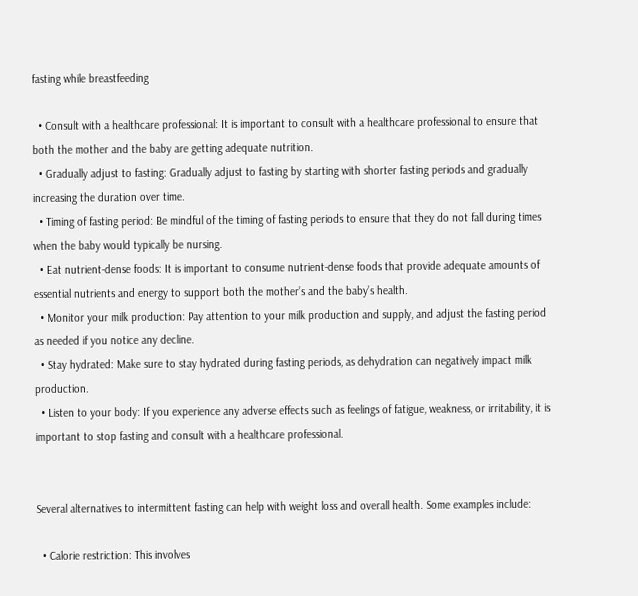fasting while breastfeeding

  • Consult with a healthcare professional: It is important to consult with a healthcare professional to ensure that both the mother and the baby are getting adequate nutrition.
  • Gradually adjust to fasting: Gradually adjust to fasting by starting with shorter fasting periods and gradually increasing the duration over time.
  • Timing of fasting period: Be mindful of the timing of fasting periods to ensure that they do not fall during times when the baby would typically be nursing.
  • Eat nutrient-dense foods: It is important to consume nutrient-dense foods that provide adequate amounts of essential nutrients and energy to support both the mother’s and the baby’s health.
  • Monitor your milk production: Pay attention to your milk production and supply, and adjust the fasting period as needed if you notice any decline.
  • Stay hydrated: Make sure to stay hydrated during fasting periods, as dehydration can negatively impact milk production.
  • Listen to your body: If you experience any adverse effects such as feelings of fatigue, weakness, or irritability, it is important to stop fasting and consult with a healthcare professional.


Several alternatives to intermittent fasting can help with weight loss and overall health. Some examples include:

  • Calorie restriction: This involves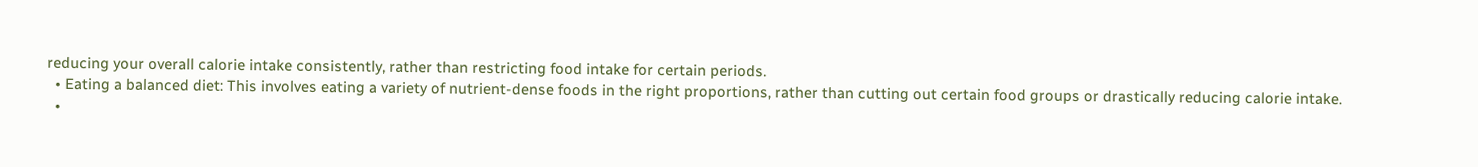reducing your overall calorie intake consistently, rather than restricting food intake for certain periods.
  • Eating a balanced diet: This involves eating a variety of nutrient-dense foods in the right proportions, rather than cutting out certain food groups or drastically reducing calorie intake.
  •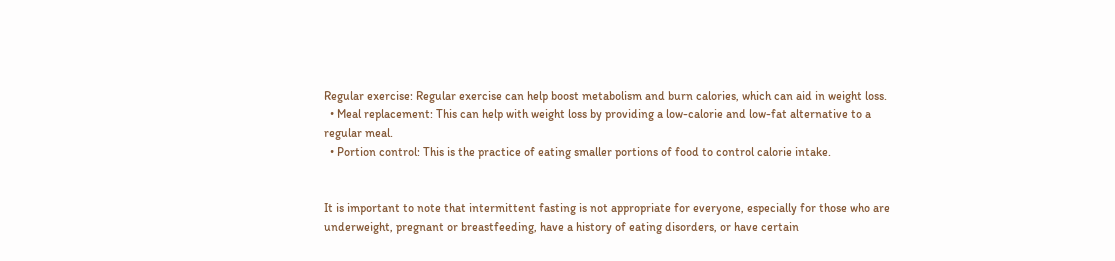Regular exercise: Regular exercise can help boost metabolism and burn calories, which can aid in weight loss.
  • Meal replacement: This can help with weight loss by providing a low-calorie and low-fat alternative to a regular meal.
  • Portion control: This is the practice of eating smaller portions of food to control calorie intake.


It is important to note that intermittent fasting is not appropriate for everyone, especially for those who are underweight, pregnant or breastfeeding, have a history of eating disorders, or have certain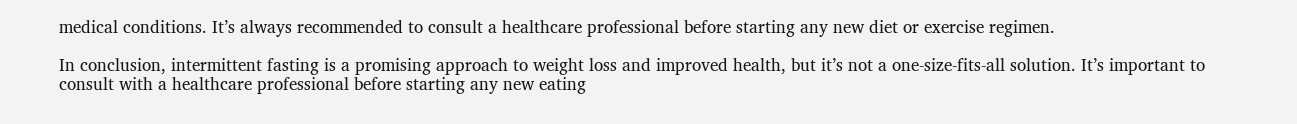medical conditions. It’s always recommended to consult a healthcare professional before starting any new diet or exercise regimen.

In conclusion, intermittent fasting is a promising approach to weight loss and improved health, but it’s not a one-size-fits-all solution. It’s important to consult with a healthcare professional before starting any new eating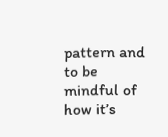pattern and to be mindful of how it’s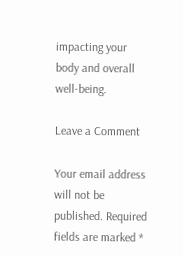impacting your body and overall well-being.

Leave a Comment

Your email address will not be published. Required fields are marked *